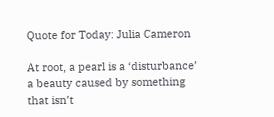Quote for Today: Julia Cameron

At root, a pearl is a ‘disturbance’ a beauty caused by something that isn’t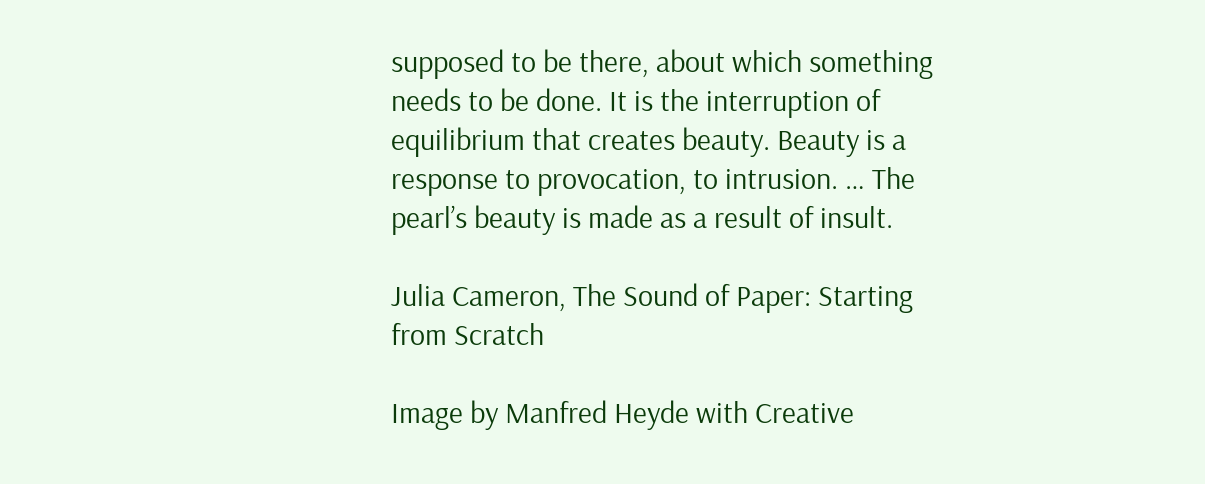supposed to be there, about which something needs to be done. It is the interruption of equilibrium that creates beauty. Beauty is a response to provocation, to intrusion. … The pearl’s beauty is made as a result of insult.

Julia Cameron, The Sound of Paper: Starting from Scratch

Image by Manfred Heyde with Creative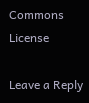Commons License

Leave a Reply